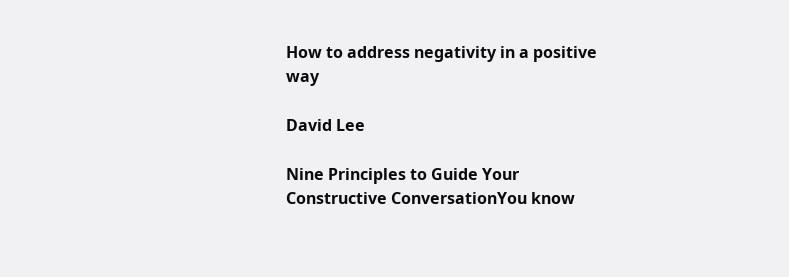How to address negativity in a positive way

David Lee

Nine Principles to Guide Your Constructive ConversationYou know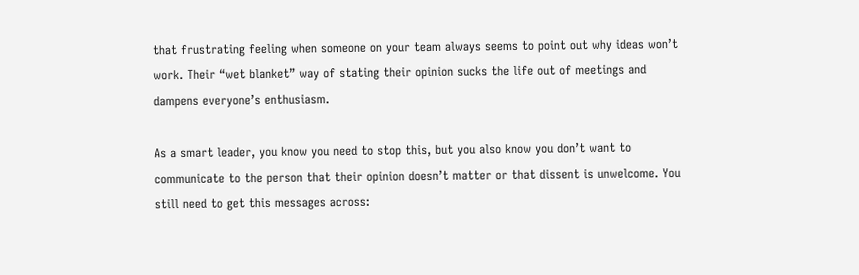that frustrating feeling when someone on your team always seems to point out why ideas won’t work. Their “wet blanket” way of stating their opinion sucks the life out of meetings and dampens everyone’s enthusiasm.

As a smart leader, you know you need to stop this, but you also know you don’t want to communicate to the person that their opinion doesn’t matter or that dissent is unwelcome. You still need to get this messages across: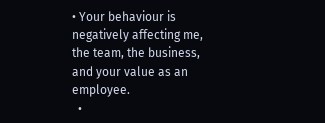• Your behaviour is negatively affecting me, the team, the business, and your value as an employee.
  •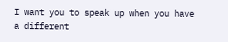I want you to speak up when you have a different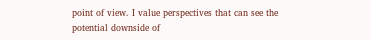point of view. I value perspectives that can see the potential downside of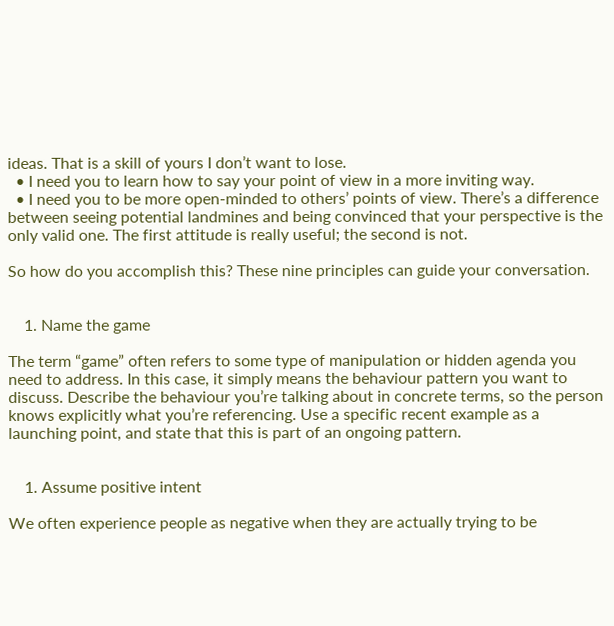ideas. That is a skill of yours I don’t want to lose.
  • I need you to learn how to say your point of view in a more inviting way.
  • I need you to be more open-minded to others’ points of view. There’s a difference between seeing potential landmines and being convinced that your perspective is the only valid one. The first attitude is really useful; the second is not.

So how do you accomplish this? These nine principles can guide your conversation.


    1. Name the game

The term “game” often refers to some type of manipulation or hidden agenda you need to address. In this case, it simply means the behaviour pattern you want to discuss. Describe the behaviour you’re talking about in concrete terms, so the person knows explicitly what you’re referencing. Use a specific recent example as a launching point, and state that this is part of an ongoing pattern.


    1. Assume positive intent

We often experience people as negative when they are actually trying to be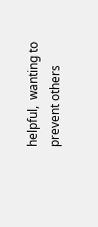helpful,  wanting to prevent others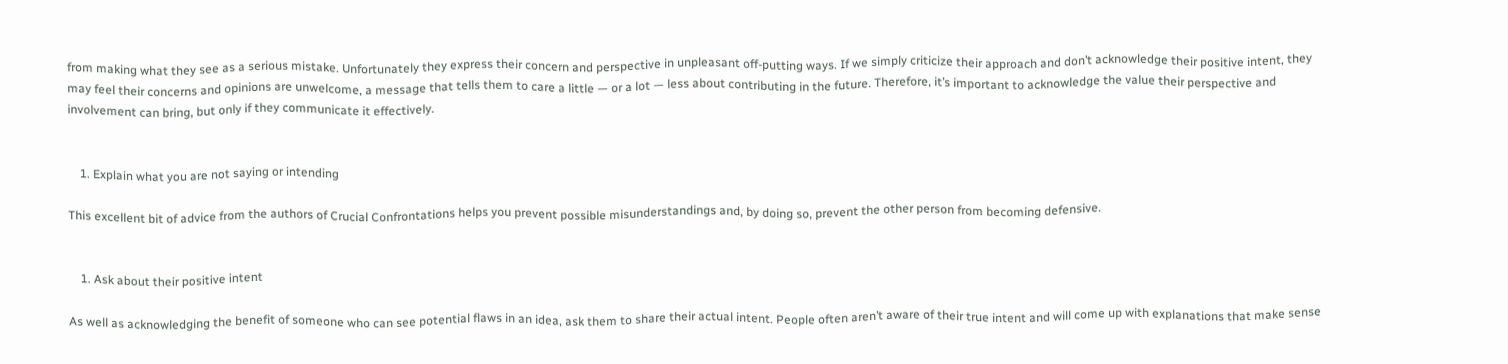from making what they see as a serious mistake. Unfortunately they express their concern and perspective in unpleasant off-putting ways. If we simply criticize their approach and don’t acknowledge their positive intent, they may feel their concerns and opinions are unwelcome, a message that tells them to care a little — or a lot — less about contributing in the future. Therefore, it’s important to acknowledge the value their perspective and involvement can bring, but only if they communicate it effectively.


    1. Explain what you are not saying or intending

This excellent bit of advice from the authors of Crucial Confrontations helps you prevent possible misunderstandings and, by doing so, prevent the other person from becoming defensive.


    1. Ask about their positive intent

As well as acknowledging the benefit of someone who can see potential flaws in an idea, ask them to share their actual intent. People often aren’t aware of their true intent and will come up with explanations that make sense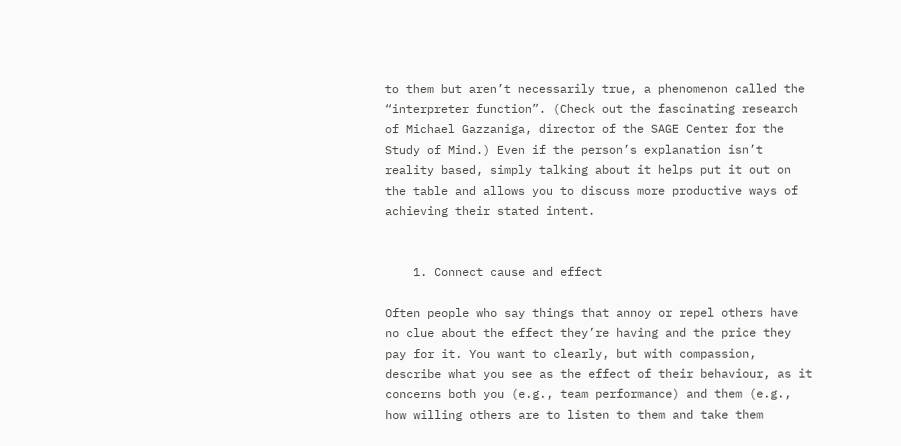to them but aren’t necessarily true, a phenomenon called the “interpreter function”. (Check out the fascinating research of Michael Gazzaniga, director of the SAGE Center for the Study of Mind.) Even if the person’s explanation isn’t reality based, simply talking about it helps put it out on the table and allows you to discuss more productive ways of achieving their stated intent.


    1. Connect cause and effect

Often people who say things that annoy or repel others have no clue about the effect they’re having and the price they pay for it. You want to clearly, but with compassion, describe what you see as the effect of their behaviour, as it concerns both you (e.g., team performance) and them (e.g., how willing others are to listen to them and take them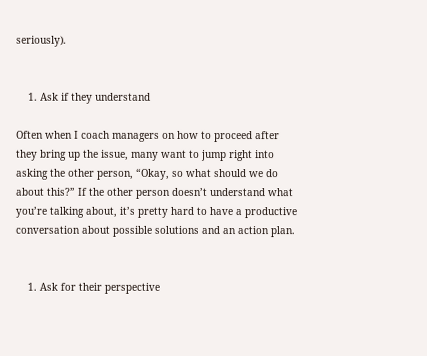seriously).


    1. Ask if they understand

Often when I coach managers on how to proceed after they bring up the issue, many want to jump right into asking the other person, “Okay, so what should we do about this?” If the other person doesn’t understand what you’re talking about, it’s pretty hard to have a productive conversation about possible solutions and an action plan.


    1. Ask for their perspective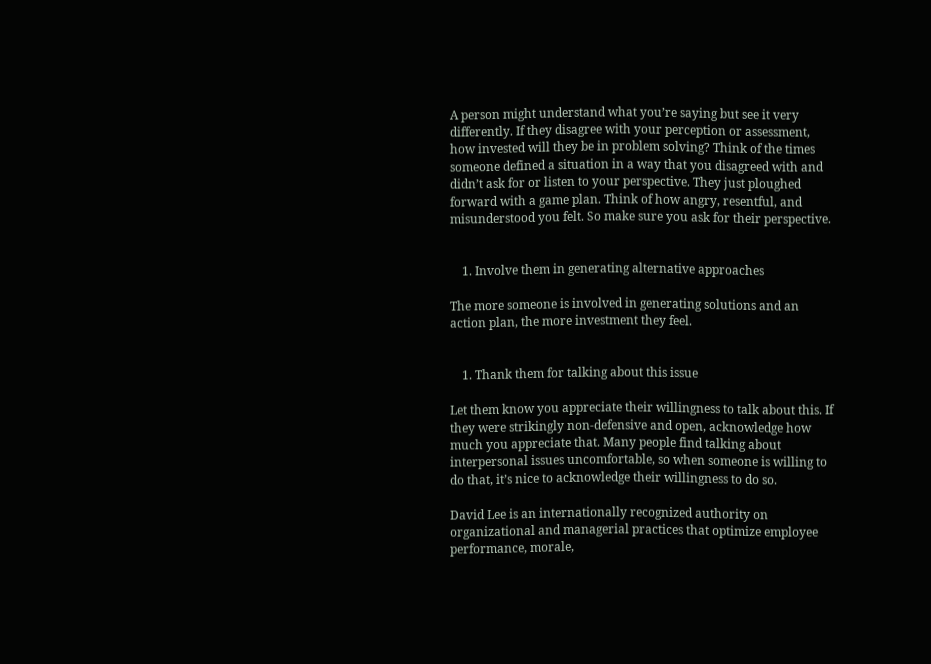A person might understand what you’re saying but see it very differently. If they disagree with your perception or assessment, how invested will they be in problem solving? Think of the times someone defined a situation in a way that you disagreed with and didn’t ask for or listen to your perspective. They just ploughed forward with a game plan. Think of how angry, resentful, and misunderstood you felt. So make sure you ask for their perspective.


    1. Involve them in generating alternative approaches

The more someone is involved in generating solutions and an action plan, the more investment they feel.


    1. Thank them for talking about this issue

Let them know you appreciate their willingness to talk about this. If they were strikingly non-defensive and open, acknowledge how much you appreciate that. Many people find talking about interpersonal issues uncomfortable, so when someone is willing to do that, it’s nice to acknowledge their willingness to do so.

David Lee is an internationally recognized authority on organizational and managerial practices that optimize employee performance, morale,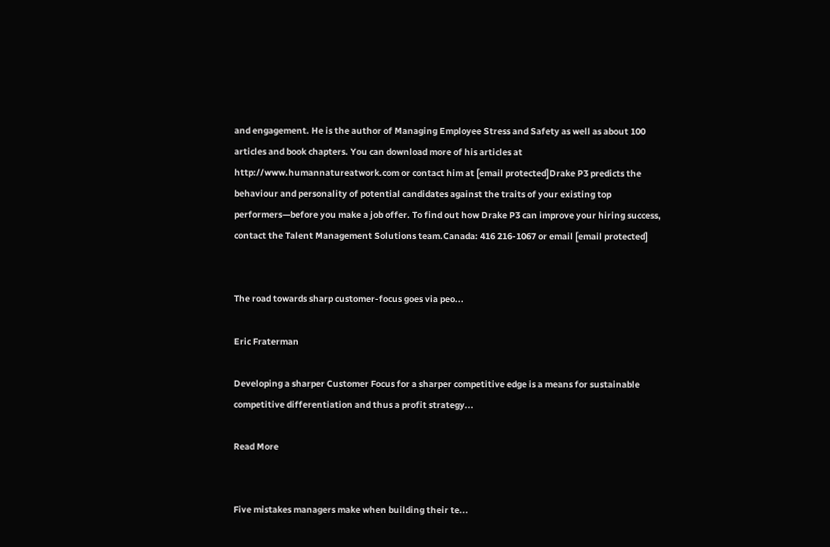and engagement. He is the author of Managing Employee Stress and Safety as well as about 100 articles and book chapters. You can download more of his articles at http://www.humannatureatwork.com or contact him at [email protected]Drake P3 predicts the behaviour and personality of potential candidates against the traits of your existing top performers—before you make a job offer. To find out how Drake P3 can improve your hiring success, contact the Talent Management Solutions team.Canada: 416 216-1067 or email [email protected]


The road towards sharp customer-focus goes via peo...

Eric Fraterman

Developing a sharper Customer Focus for a sharper competitive edge is a means for sustainable competitive differentiation and thus a profit strategy...

Read More


Five mistakes managers make when building their te...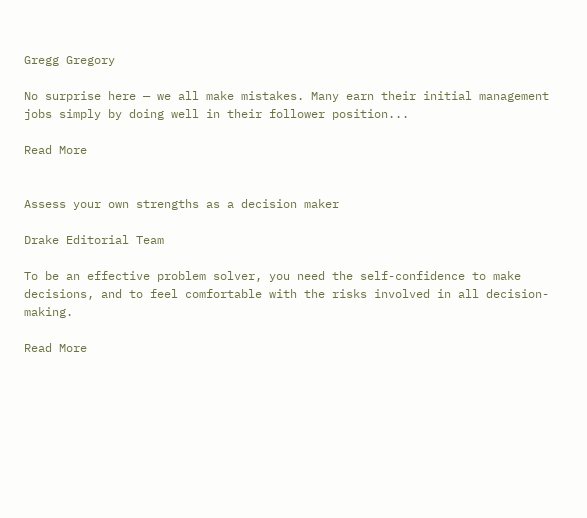Gregg Gregory

No surprise here — we all make mistakes. Many earn their initial management jobs simply by doing well in their follower position...

Read More


Assess your own strengths as a decision maker

Drake Editorial Team

To be an effective problem solver, you need the self-confidence to make decisions, and to feel comfortable with the risks involved in all decision-making.

Read More